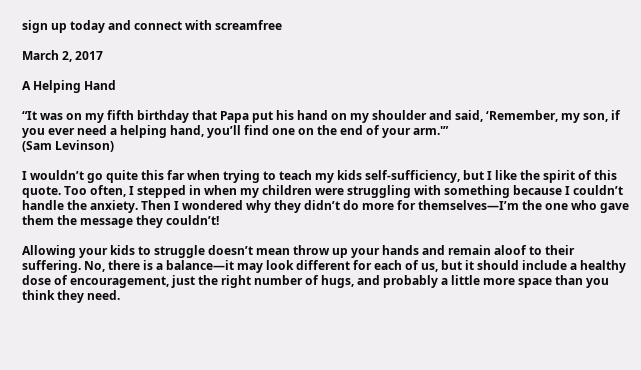sign up today and connect with screamfree

March 2, 2017

A Helping Hand

“It was on my fifth birthday that Papa put his hand on my shoulder and said, ‘Remember, my son, if you ever need a helping hand, you’ll find one on the end of your arm.'”
(Sam Levinson)

I wouldn’t go quite this far when trying to teach my kids self-sufficiency, but I like the spirit of this quote. Too often, I stepped in when my children were struggling with something because I couldn’t handle the anxiety. Then I wondered why they didn’t do more for themselves—I’m the one who gave them the message they couldn’t!

Allowing your kids to struggle doesn’t mean throw up your hands and remain aloof to their suffering. No, there is a balance—it may look different for each of us, but it should include a healthy dose of encouragement, just the right number of hugs, and probably a little more space than you think they need.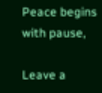Peace begins with pause,

Leave a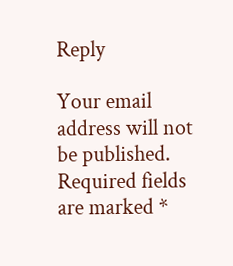Reply

Your email address will not be published. Required fields are marked *